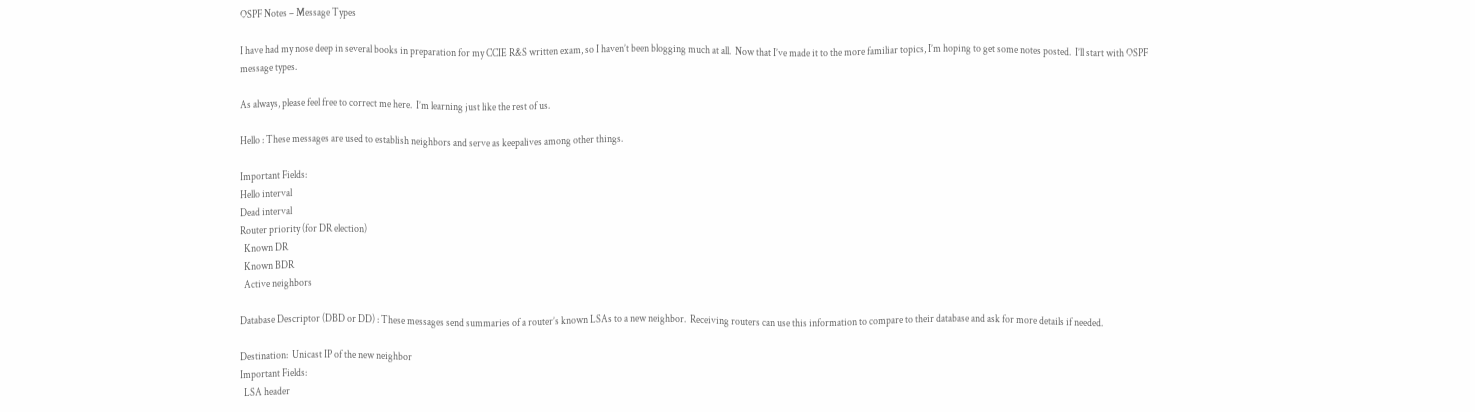OSPF Notes – Message Types

I have had my nose deep in several books in preparation for my CCIE R&S written exam, so I haven’t been blogging much at all.  Now that I’ve made it to the more familiar topics, I’m hoping to get some notes posted.  I’ll start with OSPF message types.

As always, please feel free to correct me here.  I’m learning just like the rest of us.

Hello : These messages are used to establish neighbors and serve as keepalives among other things.

Important Fields:
Hello interval
Dead interval
Router priority (for DR election)
  Known DR
  Known BDR
  Active neighbors

Database Descriptor (DBD or DD) : These messages send summaries of a router’s known LSAs to a new neighbor.  Receiving routers can use this information to compare to their database and ask for more details if needed.

Destination:  Unicast IP of the new neighbor
Important Fields:
  LSA header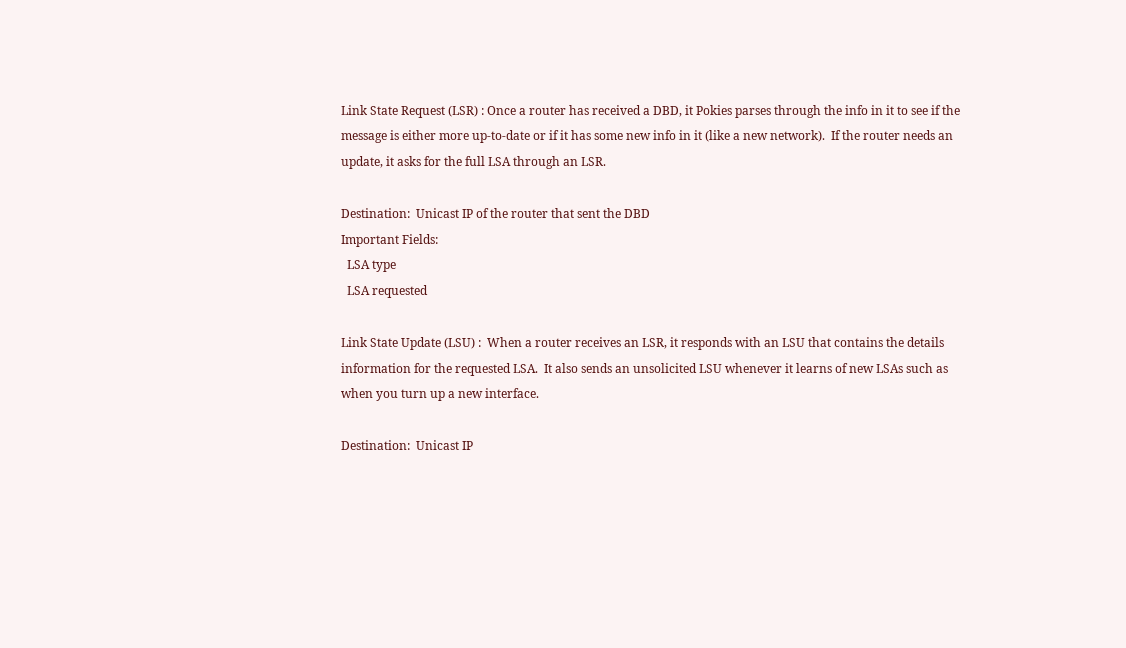Link State Request (LSR) : Once a router has received a DBD, it Pokies parses through the info in it to see if the message is either more up-to-date or if it has some new info in it (like a new network).  If the router needs an update, it asks for the full LSA through an LSR.

Destination:  Unicast IP of the router that sent the DBD
Important Fields:
  LSA type
  LSA requested

Link State Update (LSU) :  When a router receives an LSR, it responds with an LSU that contains the details information for the requested LSA.  It also sends an unsolicited LSU whenever it learns of new LSAs such as when you turn up a new interface.

Destination:  Unicast IP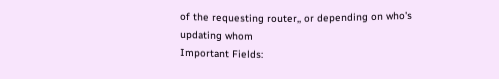of the requesting router,, or depending on who's updating whom
Important Fields: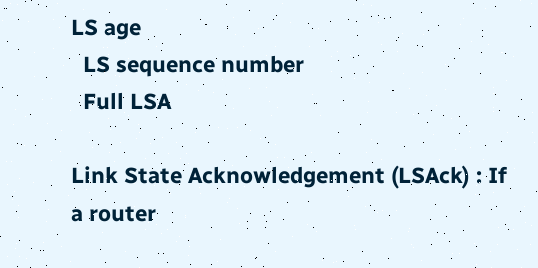LS age
  LS sequence number
  Full LSA

Link State Acknowledgement (LSAck) : If a router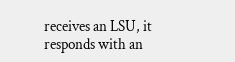receives an LSU, it responds with an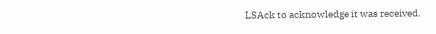LSAck to acknowledge it was received.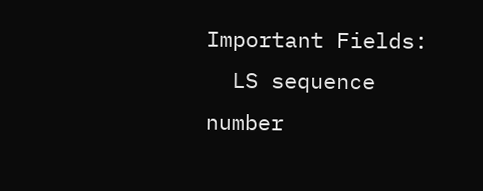Important Fields:
  LS sequence number